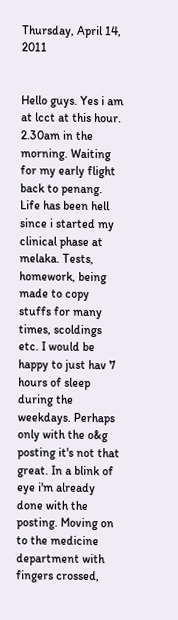Thursday, April 14, 2011


Hello guys. Yes i am at lcct at this hour. 2.30am in the morning. Waiting for my early flight back to penang. Life has been hell since i started my clinical phase at melaka. Tests, homework, being made to copy stuffs for many times, scoldings etc. I would be happy to just hav 7 hours of sleep during the weekdays. Perhaps only with the o&g posting it's not that great. In a blink of eye i'm already done with the posting. Moving on to the medicine department with fingers crossed,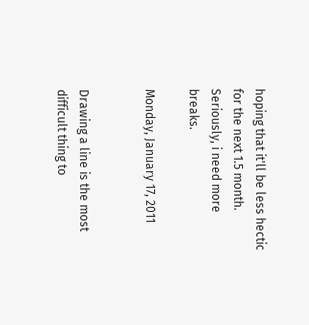hoping that it'll be less hectic for the next 1.5 month. Seriously, i need more breaks.

Monday, January 17, 2011


Drawing a line is the most difficult thing to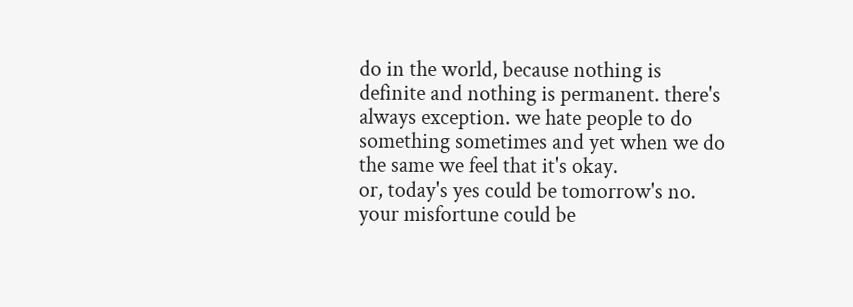do in the world, because nothing is definite and nothing is permanent. there's always exception. we hate people to do something sometimes and yet when we do the same we feel that it's okay.
or, today's yes could be tomorrow's no. your misfortune could be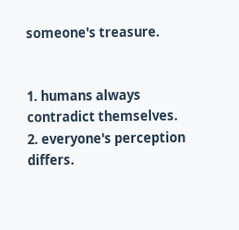someone's treasure.


1. humans always contradict themselves.
2. everyone's perception differs.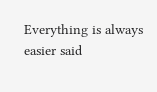Everything is always easier said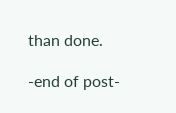than done.

-end of post-